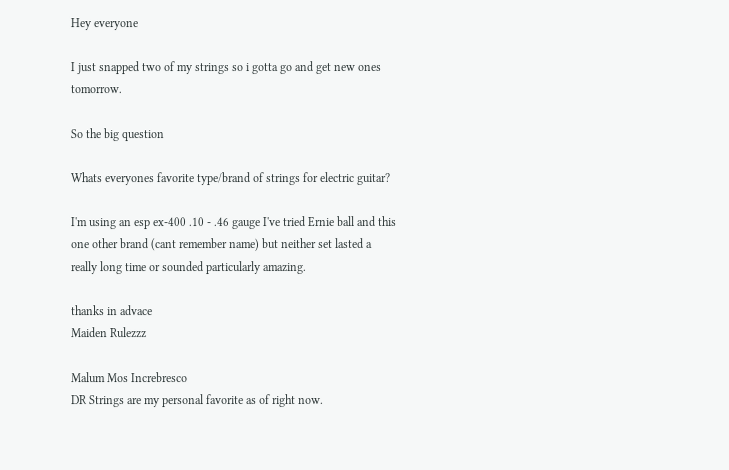Hey everyone

I just snapped two of my strings so i gotta go and get new ones tomorrow.

So the big question

Whats everyones favorite type/brand of strings for electric guitar?

I'm using an esp ex-400 .10 - .46 gauge I've tried Ernie ball and this one other brand (cant remember name) but neither set lasted a really long time or sounded particularly amazing.

thanks in advace
Maiden Rulezzz

Malum Mos Increbresco
DR Strings are my personal favorite as of right now.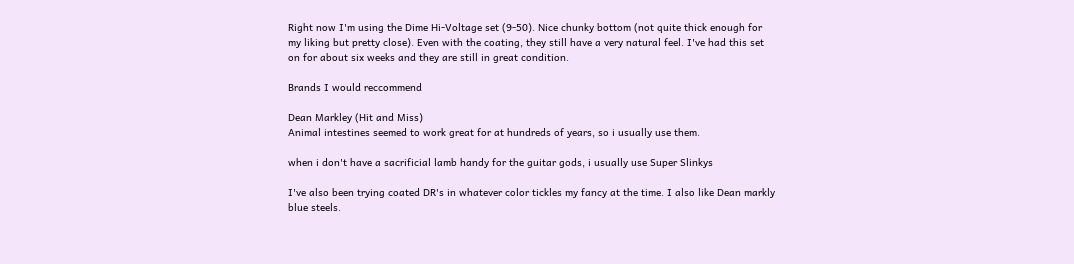Right now I'm using the Dime Hi-Voltage set (9-50). Nice chunky bottom (not quite thick enough for my liking but pretty close). Even with the coating, they still have a very natural feel. I've had this set on for about six weeks and they are still in great condition.

Brands I would reccommend

Dean Markley (Hit and Miss)
Animal intestines seemed to work great for at hundreds of years, so i usually use them.

when i don't have a sacrificial lamb handy for the guitar gods, i usually use Super Slinkys

I've also been trying coated DR's in whatever color tickles my fancy at the time. I also like Dean markly blue steels.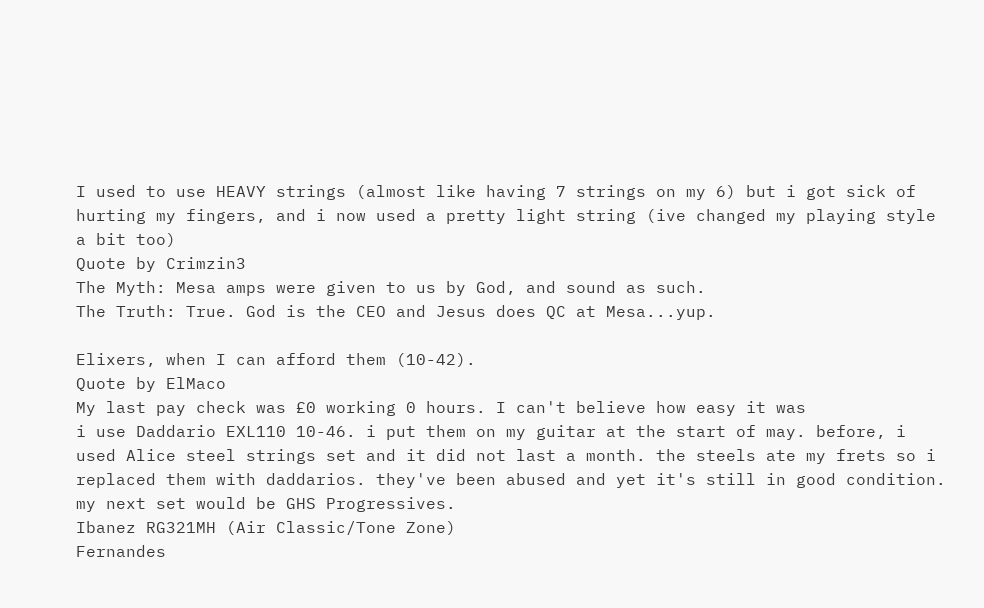I used to use HEAVY strings (almost like having 7 strings on my 6) but i got sick of hurting my fingers, and i now used a pretty light string (ive changed my playing style a bit too)
Quote by Crimzin3
The Myth: Mesa amps were given to us by God, and sound as such.
The Truth: True. God is the CEO and Jesus does QC at Mesa...yup.

Elixers, when I can afford them (10-42).
Quote by ElMaco
My last pay check was £0 working 0 hours. I can't believe how easy it was
i use Daddario EXL110 10-46. i put them on my guitar at the start of may. before, i used Alice steel strings set and it did not last a month. the steels ate my frets so i replaced them with daddarios. they've been abused and yet it's still in good condition. my next set would be GHS Progressives.
Ibanez RG321MH (Air Classic/Tone Zone)
Fernandes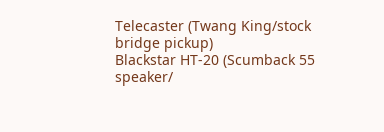Telecaster (Twang King/stock bridge pickup)
Blackstar HT-20 (Scumback 55 speaker/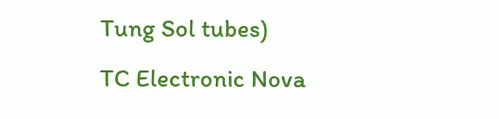Tung Sol tubes)
TC Electronic Nova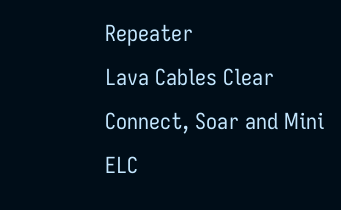Repeater
Lava Cables Clear Connect, Soar and Mini ELC